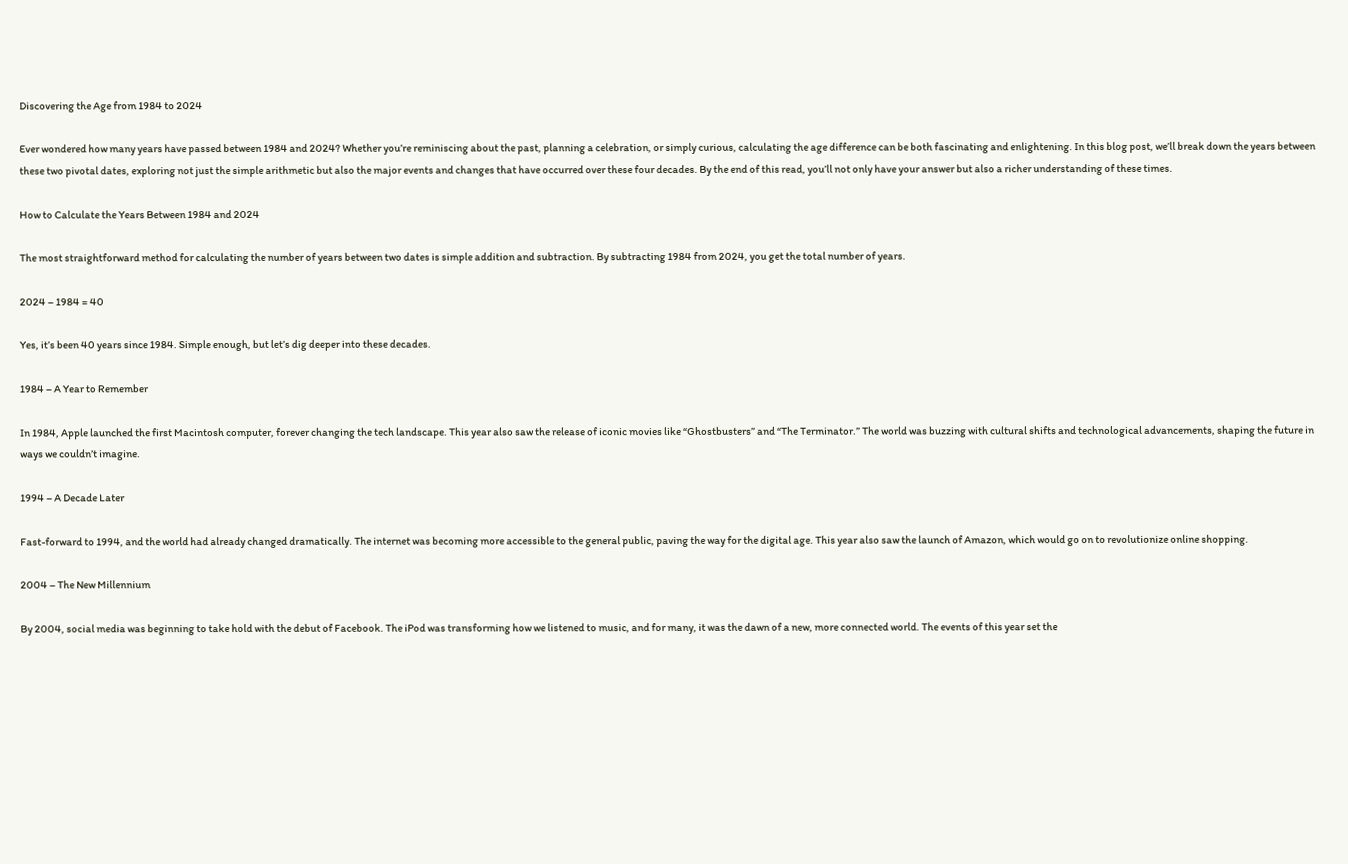Discovering the Age from 1984 to 2024

Ever wondered how many years have passed between 1984 and 2024? Whether you’re reminiscing about the past, planning a celebration, or simply curious, calculating the age difference can be both fascinating and enlightening. In this blog post, we’ll break down the years between these two pivotal dates, exploring not just the simple arithmetic but also the major events and changes that have occurred over these four decades. By the end of this read, you’ll not only have your answer but also a richer understanding of these times.

How to Calculate the Years Between 1984 and 2024

The most straightforward method for calculating the number of years between two dates is simple addition and subtraction. By subtracting 1984 from 2024, you get the total number of years.

2024 – 1984 = 40

Yes, it’s been 40 years since 1984. Simple enough, but let’s dig deeper into these decades.

1984 – A Year to Remember

In 1984, Apple launched the first Macintosh computer, forever changing the tech landscape. This year also saw the release of iconic movies like “Ghostbusters” and “The Terminator.” The world was buzzing with cultural shifts and technological advancements, shaping the future in ways we couldn’t imagine.

1994 – A Decade Later

Fast-forward to 1994, and the world had already changed dramatically. The internet was becoming more accessible to the general public, paving the way for the digital age. This year also saw the launch of Amazon, which would go on to revolutionize online shopping.

2004 – The New Millennium

By 2004, social media was beginning to take hold with the debut of Facebook. The iPod was transforming how we listened to music, and for many, it was the dawn of a new, more connected world. The events of this year set the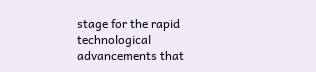stage for the rapid technological advancements that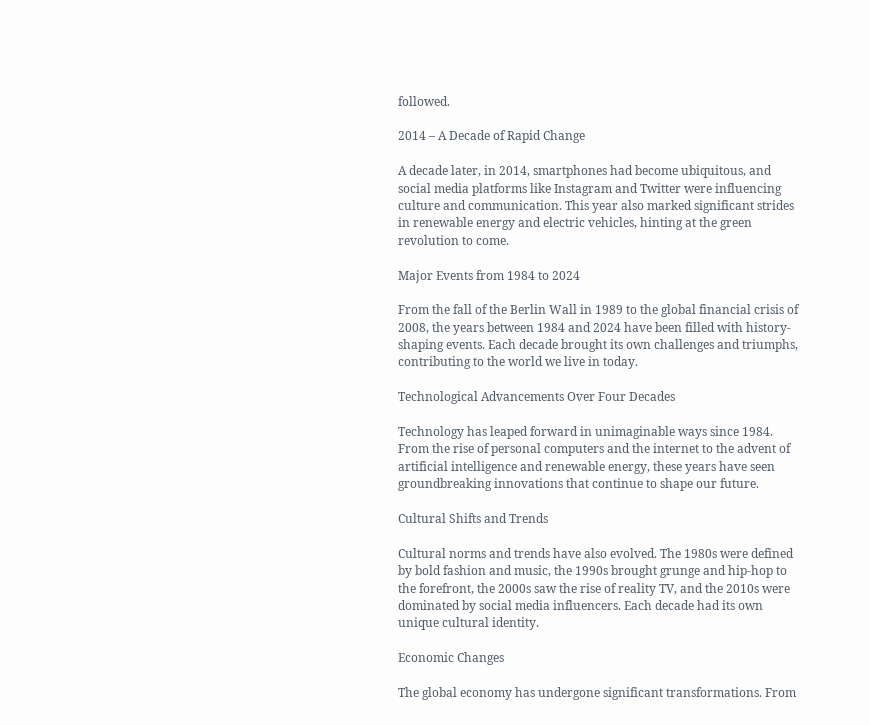followed.

2014 – A Decade of Rapid Change

A decade later, in 2014, smartphones had become ubiquitous, and social media platforms like Instagram and Twitter were influencing culture and communication. This year also marked significant strides in renewable energy and electric vehicles, hinting at the green revolution to come.

Major Events from 1984 to 2024

From the fall of the Berlin Wall in 1989 to the global financial crisis of 2008, the years between 1984 and 2024 have been filled with history-shaping events. Each decade brought its own challenges and triumphs, contributing to the world we live in today.

Technological Advancements Over Four Decades

Technology has leaped forward in unimaginable ways since 1984. From the rise of personal computers and the internet to the advent of artificial intelligence and renewable energy, these years have seen groundbreaking innovations that continue to shape our future.

Cultural Shifts and Trends

Cultural norms and trends have also evolved. The 1980s were defined by bold fashion and music, the 1990s brought grunge and hip-hop to the forefront, the 2000s saw the rise of reality TV, and the 2010s were dominated by social media influencers. Each decade had its own unique cultural identity.

Economic Changes

The global economy has undergone significant transformations. From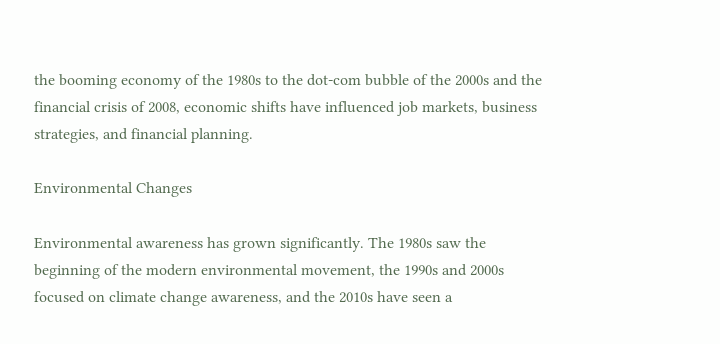the booming economy of the 1980s to the dot-com bubble of the 2000s and the financial crisis of 2008, economic shifts have influenced job markets, business strategies, and financial planning.

Environmental Changes

Environmental awareness has grown significantly. The 1980s saw the beginning of the modern environmental movement, the 1990s and 2000s focused on climate change awareness, and the 2010s have seen a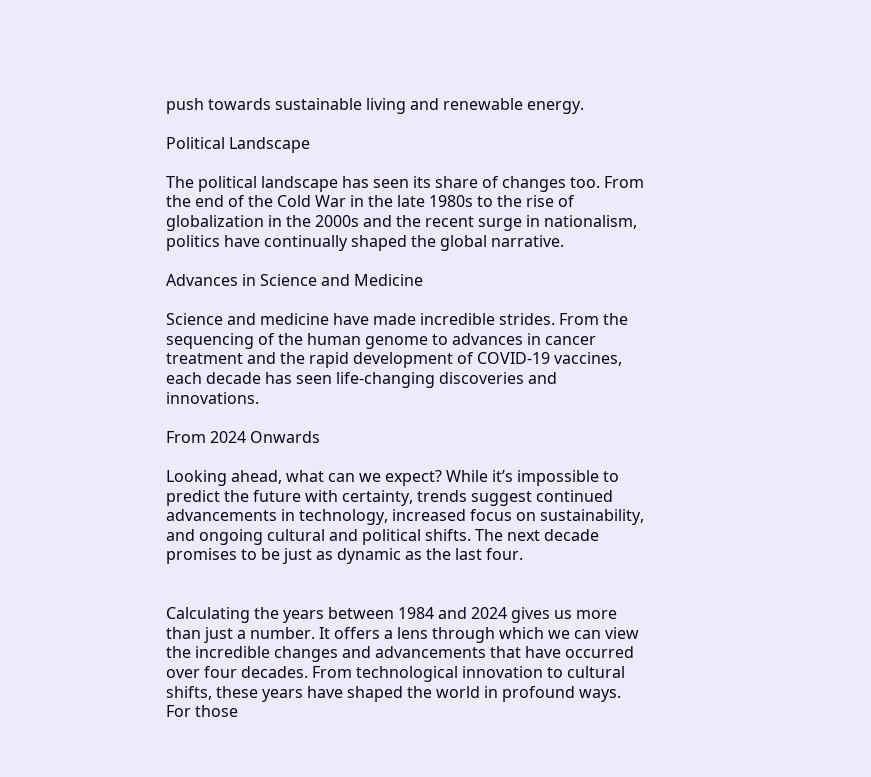push towards sustainable living and renewable energy.

Political Landscape

The political landscape has seen its share of changes too. From the end of the Cold War in the late 1980s to the rise of globalization in the 2000s and the recent surge in nationalism, politics have continually shaped the global narrative.

Advances in Science and Medicine

Science and medicine have made incredible strides. From the sequencing of the human genome to advances in cancer treatment and the rapid development of COVID-19 vaccines, each decade has seen life-changing discoveries and innovations.

From 2024 Onwards

Looking ahead, what can we expect? While it’s impossible to predict the future with certainty, trends suggest continued advancements in technology, increased focus on sustainability, and ongoing cultural and political shifts. The next decade promises to be just as dynamic as the last four.


Calculating the years between 1984 and 2024 gives us more than just a number. It offers a lens through which we can view the incredible changes and advancements that have occurred over four decades. From technological innovation to cultural shifts, these years have shaped the world in profound ways. For those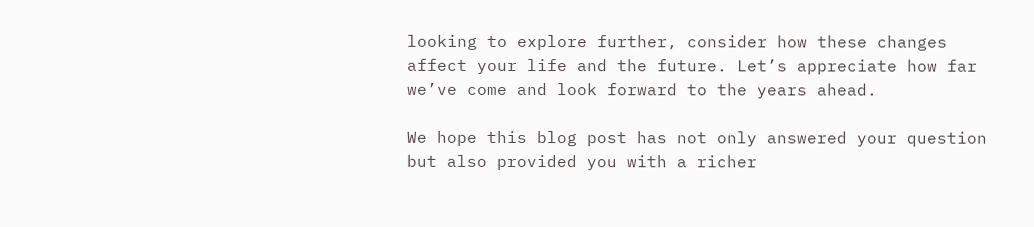looking to explore further, consider how these changes affect your life and the future. Let’s appreciate how far we’ve come and look forward to the years ahead.

We hope this blog post has not only answered your question but also provided you with a richer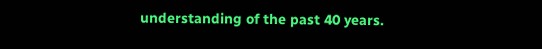understanding of the past 40 years.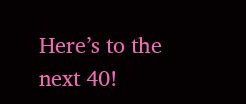Here’s to the next 40!